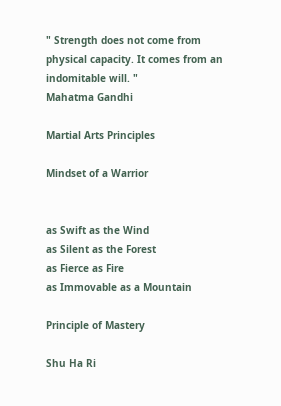" Strength does not come from physical capacity. It comes from an indomitable will. "
Mahatma Gandhi

Martial Arts Principles

Mindset of a Warrior


as Swift as the Wind
as Silent as the Forest
as Fierce as Fire
as Immovable as a Mountain

Principle of Mastery

Shu Ha Ri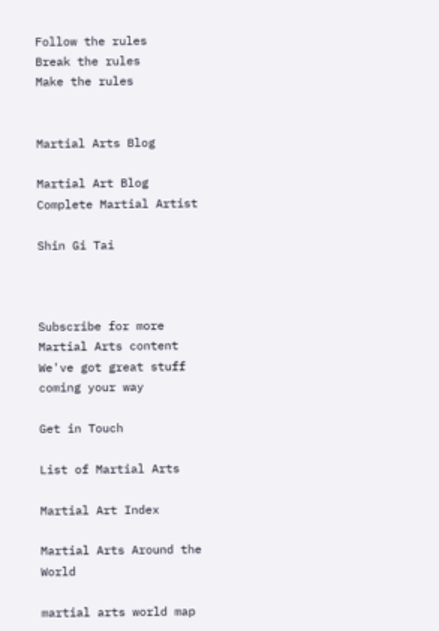Follow the rules
Break the rules
Make the rules


Martial Arts Blog

Martial Art Blog
Complete Martial Artist

Shin Gi Tai



Subscribe for more Martial Arts content
We've got great stuff coming your way

Get in Touch

List of Martial Arts

Martial Art Index

Martial Arts Around the World

martial arts world map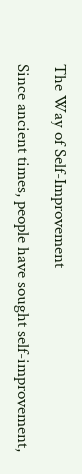The Way of Self-Improvement

Since ancient times, people have sought self-improvement,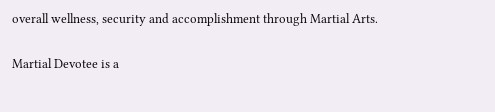overall wellness, security and accomplishment through Martial Arts.

Martial Devotee is a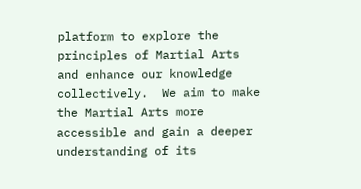platform to explore the principles of Martial Arts and enhance our knowledge collectively.  We aim to make the Martial Arts more accessible and gain a deeper understanding of its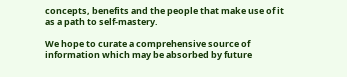concepts, benefits and the people that make use of it as a path to self-mastery.

We hope to curate a comprehensive source of information which may be absorbed by future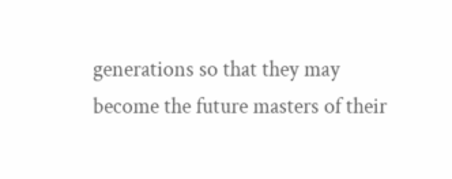generations so that they may become the future masters of their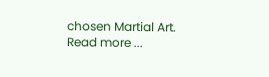chosen Martial Art.
Read more ...